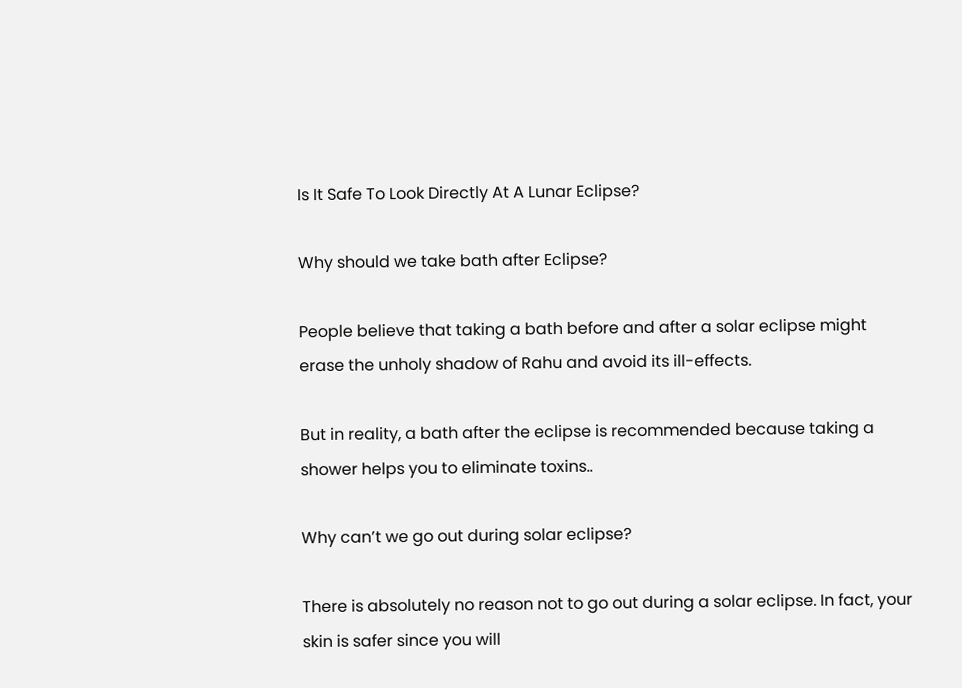Is It Safe To Look Directly At A Lunar Eclipse?

Why should we take bath after Eclipse?

People believe that taking a bath before and after a solar eclipse might erase the unholy shadow of Rahu and avoid its ill-effects.

But in reality, a bath after the eclipse is recommended because taking a shower helps you to eliminate toxins..

Why can’t we go out during solar eclipse?

There is absolutely no reason not to go out during a solar eclipse. In fact, your skin is safer since you will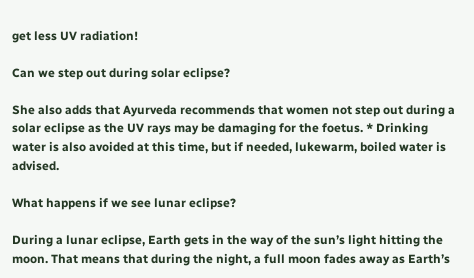get less UV radiation!

Can we step out during solar eclipse?

She also adds that Ayurveda recommends that women not step out during a solar eclipse as the UV rays may be damaging for the foetus. * Drinking water is also avoided at this time, but if needed, lukewarm, boiled water is advised.

What happens if we see lunar eclipse?

During a lunar eclipse, Earth gets in the way of the sun’s light hitting the moon. That means that during the night, a full moon fades away as Earth’s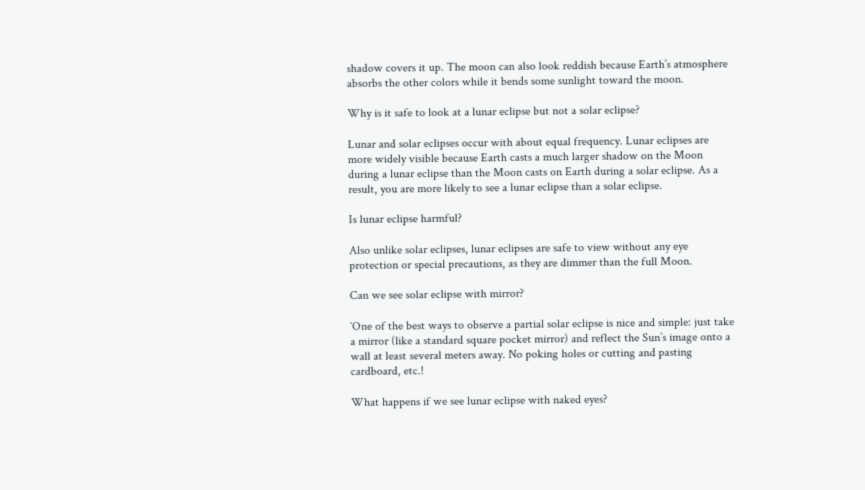shadow covers it up. The moon can also look reddish because Earth’s atmosphere absorbs the other colors while it bends some sunlight toward the moon.

Why is it safe to look at a lunar eclipse but not a solar eclipse?

Lunar and solar eclipses occur with about equal frequency. Lunar eclipses are more widely visible because Earth casts a much larger shadow on the Moon during a lunar eclipse than the Moon casts on Earth during a solar eclipse. As a result, you are more likely to see a lunar eclipse than a solar eclipse.

Is lunar eclipse harmful?

Also unlike solar eclipses, lunar eclipses are safe to view without any eye protection or special precautions, as they are dimmer than the full Moon.

Can we see solar eclipse with mirror?

`One of the best ways to observe a partial solar eclipse is nice and simple: just take a mirror (like a standard square pocket mirror) and reflect the Sun’s image onto a wall at least several meters away. No poking holes or cutting and pasting cardboard, etc.!

What happens if we see lunar eclipse with naked eyes?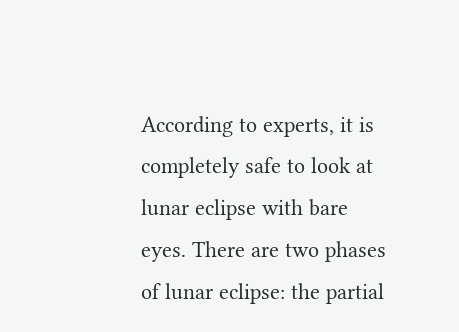According to experts, it is completely safe to look at lunar eclipse with bare eyes. There are two phases of lunar eclipse: the partial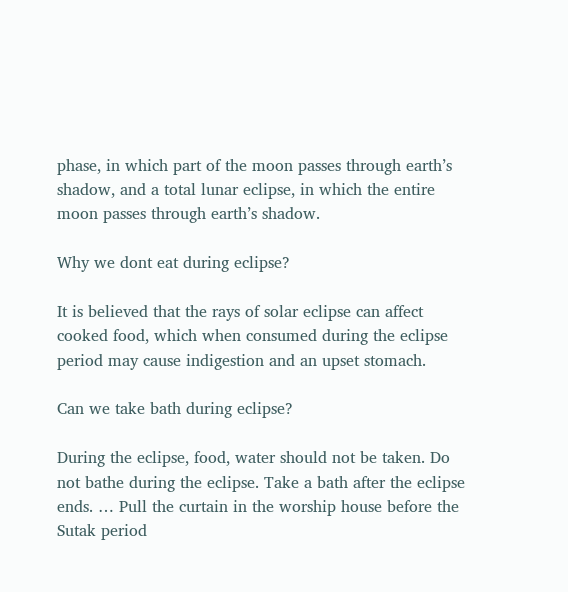phase, in which part of the moon passes through earth’s shadow, and a total lunar eclipse, in which the entire moon passes through earth’s shadow.

Why we dont eat during eclipse?

It is believed that the rays of solar eclipse can affect cooked food, which when consumed during the eclipse period may cause indigestion and an upset stomach.

Can we take bath during eclipse?

During the eclipse, food, water should not be taken. Do not bathe during the eclipse. Take a bath after the eclipse ends. … Pull the curtain in the worship house before the Sutak period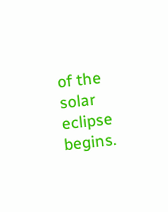of the solar eclipse begins.